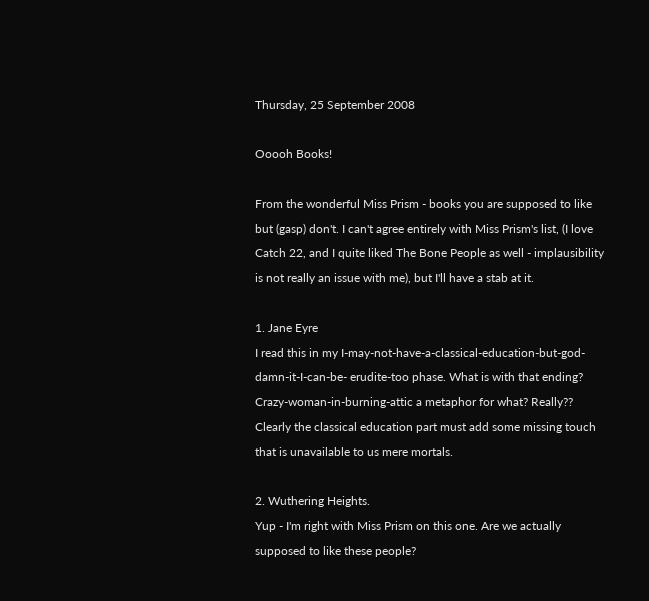Thursday, 25 September 2008

Ooooh Books!

From the wonderful Miss Prism - books you are supposed to like but (gasp) don't. I can't agree entirely with Miss Prism's list, (I love Catch 22, and I quite liked The Bone People as well - implausibility is not really an issue with me), but I'll have a stab at it.

1. Jane Eyre
I read this in my I-may-not-have-a-classical-education-but-god-damn-it-I-can-be- erudite-too phase. What is with that ending? Crazy-woman-in-burning-attic a metaphor for what? Really?? Clearly the classical education part must add some missing touch that is unavailable to us mere mortals.

2. Wuthering Heights.
Yup - I'm right with Miss Prism on this one. Are we actually supposed to like these people?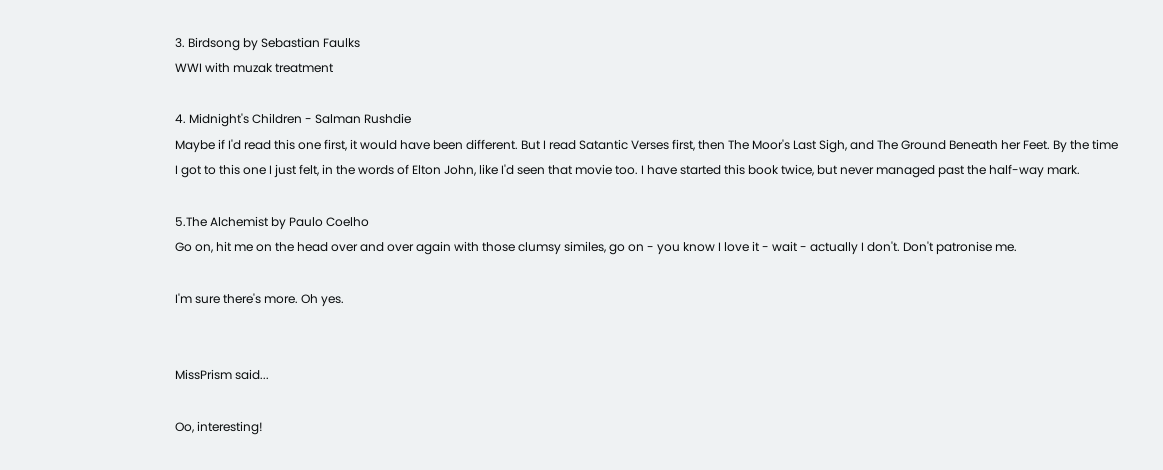3. Birdsong by Sebastian Faulks
WWI with muzak treatment

4. Midnight's Children - Salman Rushdie
Maybe if I'd read this one first, it would have been different. But I read Satantic Verses first, then The Moor's Last Sigh, and The Ground Beneath her Feet. By the time I got to this one I just felt, in the words of Elton John, like I'd seen that movie too. I have started this book twice, but never managed past the half-way mark.

5.The Alchemist by Paulo Coelho
Go on, hit me on the head over and over again with those clumsy similes, go on - you know I love it - wait - actually I don't. Don't patronise me.

I'm sure there's more. Oh yes.


MissPrism said...

Oo, interesting!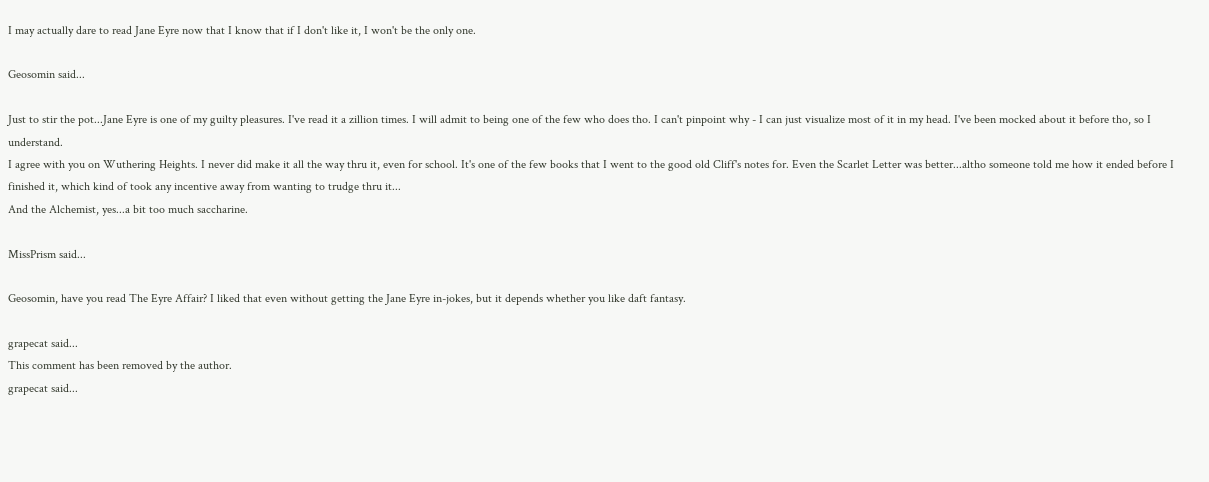I may actually dare to read Jane Eyre now that I know that if I don't like it, I won't be the only one.

Geosomin said...

Just to stir the pot...Jane Eyre is one of my guilty pleasures. I've read it a zillion times. I will admit to being one of the few who does tho. I can't pinpoint why - I can just visualize most of it in my head. I've been mocked about it before tho, so I understand.
I agree with you on Wuthering Heights. I never did make it all the way thru it, even for school. It's one of the few books that I went to the good old Cliff's notes for. Even the Scarlet Letter was better...altho someone told me how it ended before I finished it, which kind of took any incentive away from wanting to trudge thru it...
And the Alchemist, yes...a bit too much saccharine.

MissPrism said...

Geosomin, have you read The Eyre Affair? I liked that even without getting the Jane Eyre in-jokes, but it depends whether you like daft fantasy.

grapecat said...
This comment has been removed by the author.
grapecat said...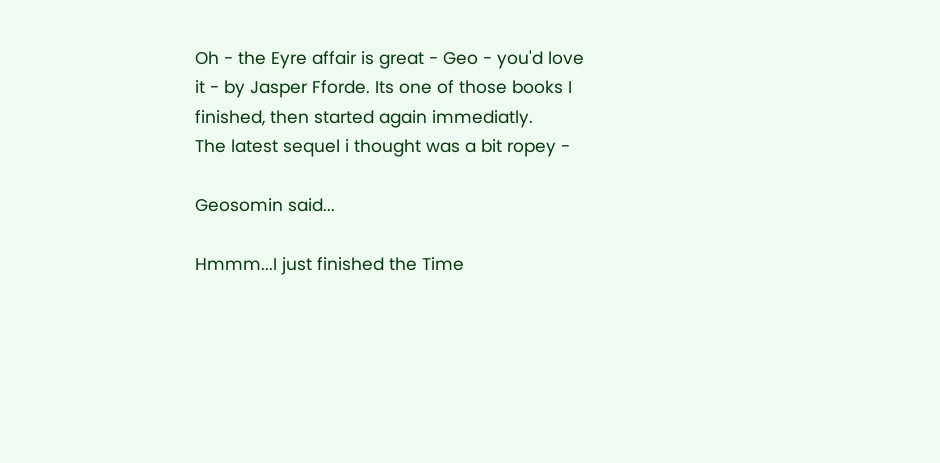Oh - the Eyre affair is great - Geo - you'd love it - by Jasper Fforde. Its one of those books I finished, then started again immediatly.
The latest sequel i thought was a bit ropey -

Geosomin said...

Hmmm...I just finished the Time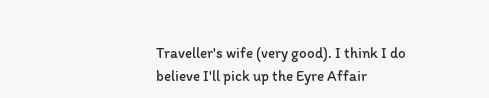Traveller's wife (very good). I think I do believe I'll pick up the Eyre Affair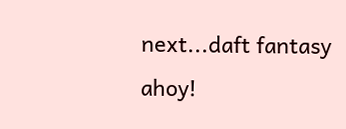next...daft fantasy ahoy!